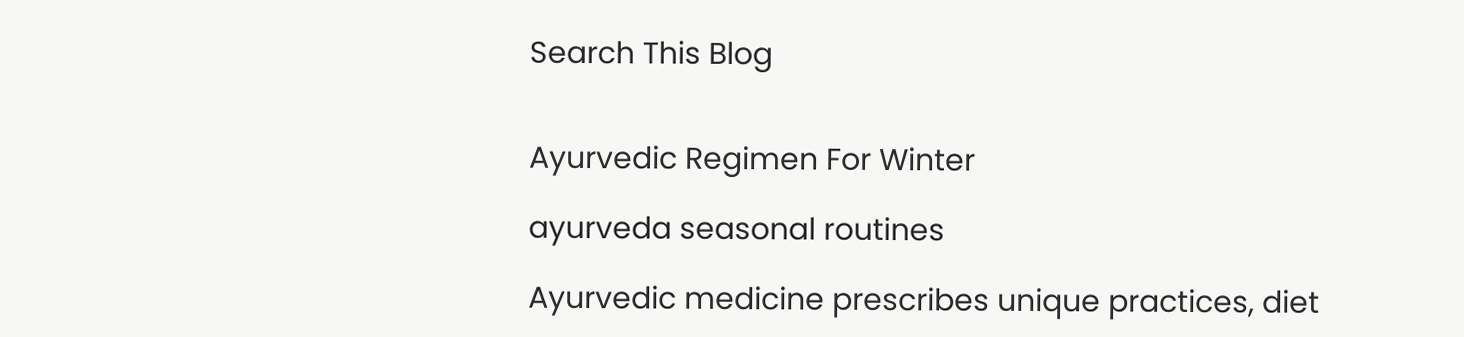Search This Blog


Ayurvedic Regimen For Winter

ayurveda seasonal routines

Ayurvedic medicine prescribes unique practices, diet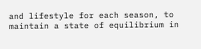and lifestyle for each season, to maintain a state of equilibrium in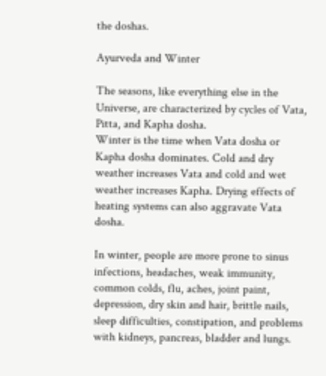the doshas.

Ayurveda and Winter

The seasons, like everything else in the Universe, are characterized by cycles of Vata, Pitta, and Kapha dosha.
Winter is the time when Vata dosha or Kapha dosha dominates. Cold and dry weather increases Vata and cold and wet weather increases Kapha. Drying effects of heating systems can also aggravate Vata dosha.

In winter, people are more prone to sinus infections, headaches, weak immunity, common colds, flu, aches, joint paint, depression, dry skin and hair, brittle nails, sleep difficulties, constipation, and problems with kidneys, pancreas, bladder and lungs.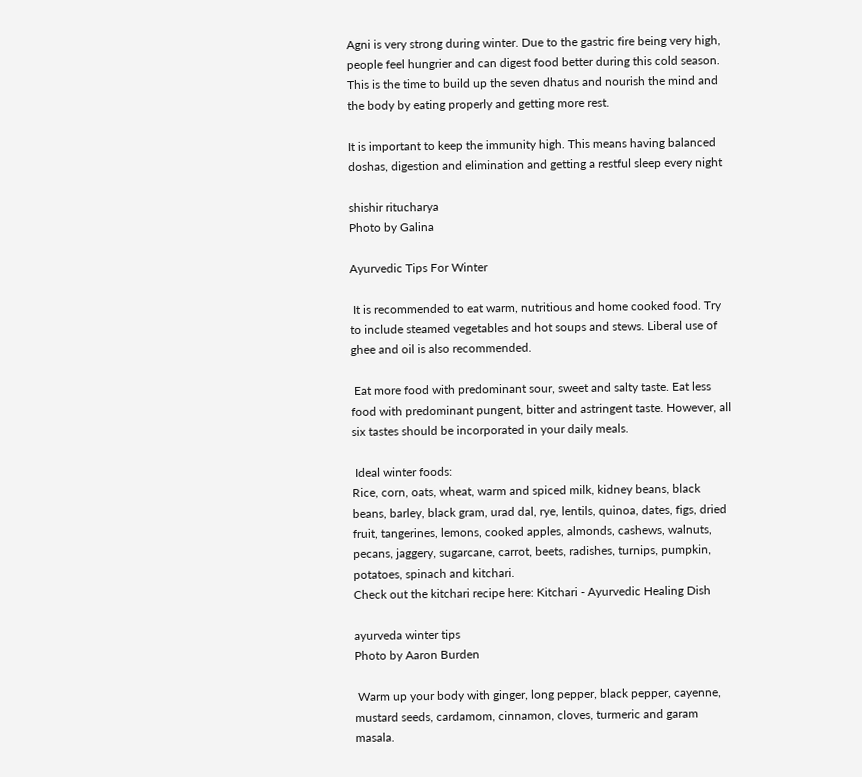Agni is very strong during winter. Due to the gastric fire being very high, people feel hungrier and can digest food better during this cold season.
This is the time to build up the seven dhatus and nourish the mind and the body by eating properly and getting more rest.

It is important to keep the immunity high. This means having balanced doshas, digestion and elimination and getting a restful sleep every night

shishir ritucharya
Photo by Galina

Ayurvedic Tips For Winter

 It is recommended to eat warm, nutritious and home cooked food. Try to include steamed vegetables and hot soups and stews. Liberal use of ghee and oil is also recommended.

 Eat more food with predominant sour, sweet and salty taste. Eat less food with predominant pungent, bitter and astringent taste. However, all six tastes should be incorporated in your daily meals.

 Ideal winter foods:
Rice, corn, oats, wheat, warm and spiced milk, kidney beans, black beans, barley, black gram, urad dal, rye, lentils, quinoa, dates, figs, dried fruit, tangerines, lemons, cooked apples, almonds, cashews, walnuts, pecans, jaggery, sugarcane, carrot, beets, radishes, turnips, pumpkin, potatoes, spinach and kitchari.
Check out the kitchari recipe here: Kitchari - Ayurvedic Healing Dish

ayurveda winter tips
Photo by Aaron Burden

 Warm up your body with ginger, long pepper, black pepper, cayenne, mustard seeds, cardamom, cinnamon, cloves, turmeric and garam masala.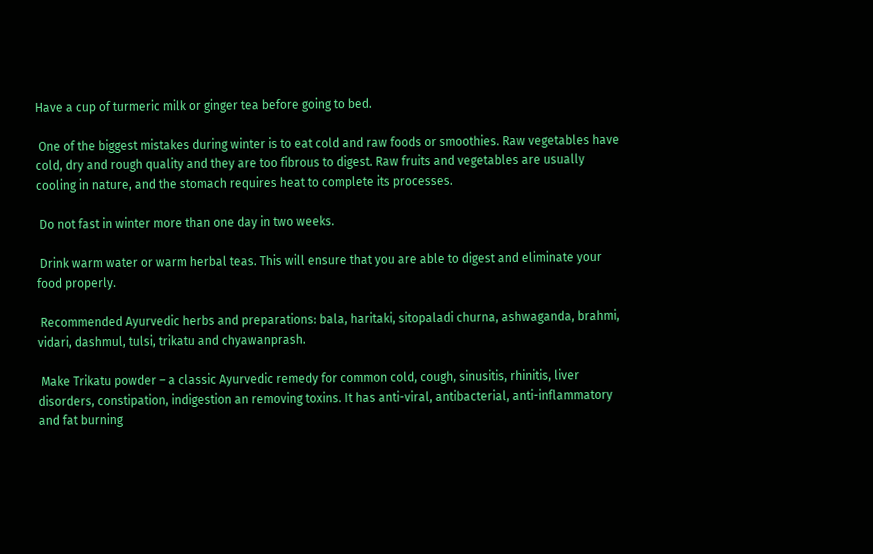Have a cup of turmeric milk or ginger tea before going to bed.

 One of the biggest mistakes during winter is to eat cold and raw foods or smoothies. Raw vegetables have cold, dry and rough quality and they are too fibrous to digest. Raw fruits and vegetables are usually cooling in nature, and the stomach requires heat to complete its processes.

 Do not fast in winter more than one day in two weeks.

 Drink warm water or warm herbal teas. This will ensure that you are able to digest and eliminate your food properly.

 Recommended Ayurvedic herbs and preparations: bala, haritaki, sitopaladi churna, ashwaganda, brahmi, vidari, dashmul, tulsi, trikatu and chyawanprash.

 Make Trikatu powder – a classic Ayurvedic remedy for common cold, cough, sinusitis, rhinitis, liver disorders, constipation, indigestion an removing toxins. It has anti-viral, antibacterial, anti-inflammatory and fat burning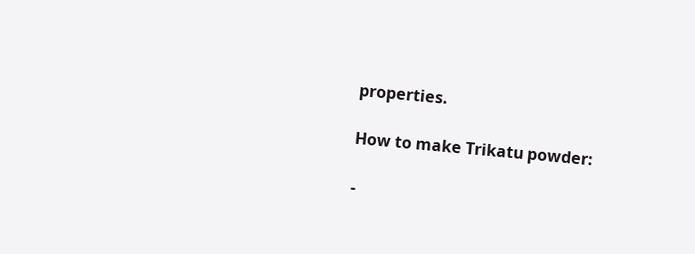properties.

How to make Trikatu powder:

-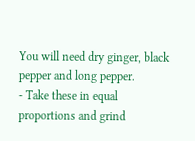You will need dry ginger, black pepper and long pepper.
- Take these in equal proportions and grind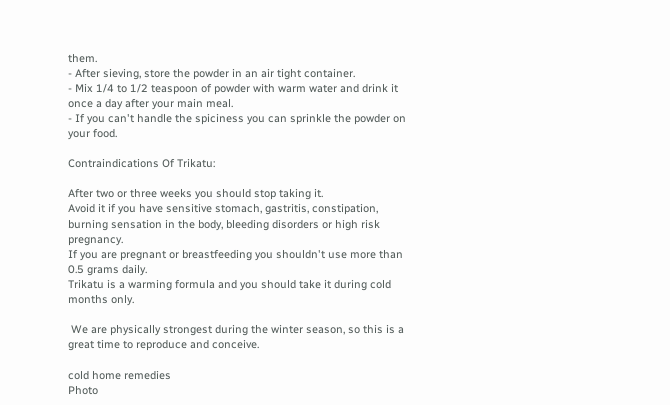them.
- After sieving, store the powder in an air tight container.
- Mix 1/4 to 1/2 teaspoon of powder with warm water and drink it once a day after your main meal.
- If you can't handle the spiciness you can sprinkle the powder on your food.

Contraindications Of Trikatu:

After two or three weeks you should stop taking it.
Avoid it if you have sensitive stomach, gastritis, constipation, burning sensation in the body, bleeding disorders or high risk pregnancy.
If you are pregnant or breastfeeding you shouldn't use more than 0.5 grams daily.
Trikatu is a warming formula and you should take it during cold months only.

 We are physically strongest during the winter season, so this is a great time to reproduce and conceive.

cold home remedies
Photo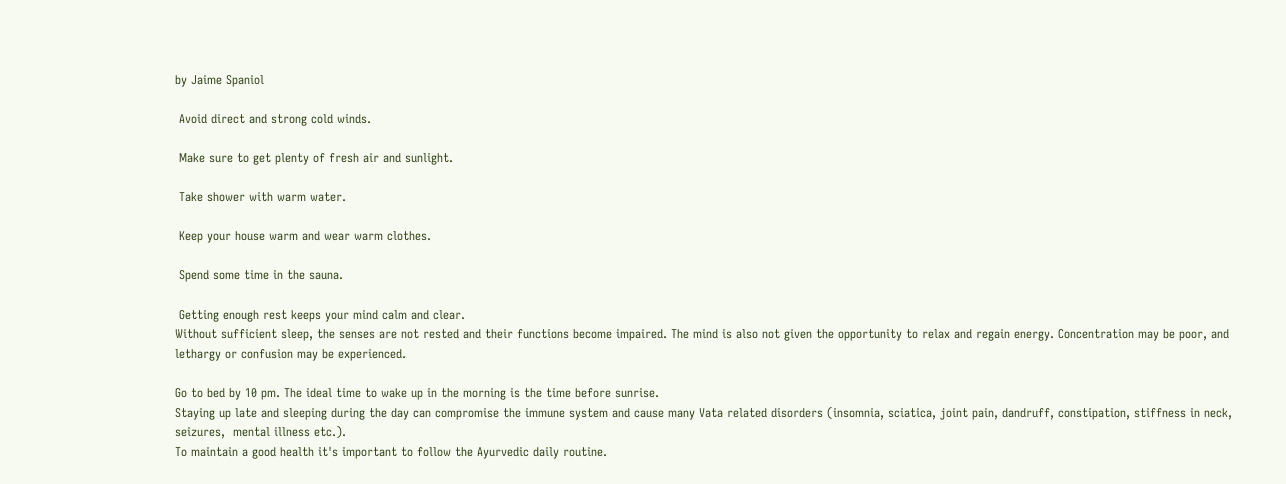by Jaime Spaniol

 Avoid direct and strong cold winds.

 Make sure to get plenty of fresh air and sunlight.

 Take shower with warm water.

 Keep your house warm and wear warm clothes.

 Spend some time in the sauna.

 Getting enough rest keeps your mind calm and clear.
Without sufficient sleep, the senses are not rested and their functions become impaired. The mind is also not given the opportunity to relax and regain energy. Concentration may be poor, and lethargy or confusion may be experienced.

Go to bed by 10 pm. The ideal time to wake up in the morning is the time before sunrise.
Staying up late and sleeping during the day can compromise the immune system and cause many Vata related disorders (insomnia, sciatica, joint pain, dandruff, constipation, stiffness in neck, seizures,  mental illness etc.).
To maintain a good health it's important to follow the Ayurvedic daily routine.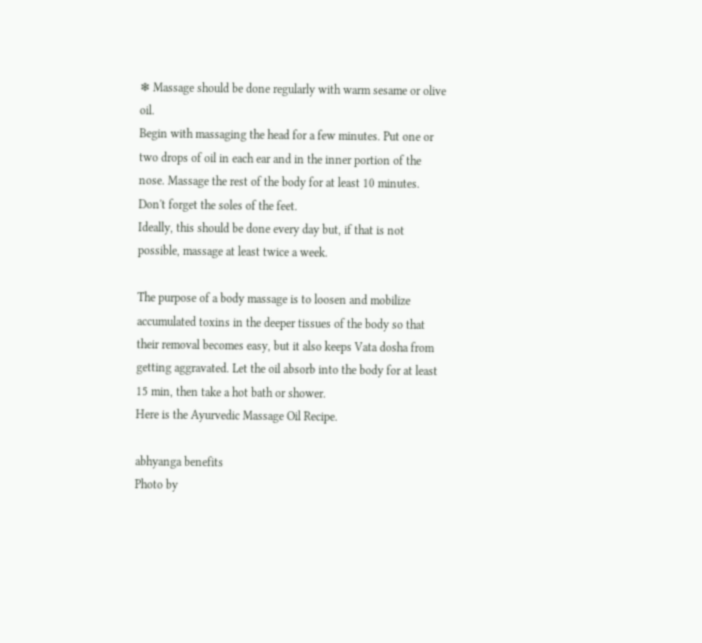❄ Massage should be done regularly with warm sesame or olive oil.
Begin with massaging the head for a few minutes. Put one or two drops of oil in each ear and in the inner portion of the nose. Massage the rest of the body for at least 10 minutes. Don't forget the soles of the feet.
Ideally, this should be done every day but, if that is not possible, massage at least twice a week.

The purpose of a body massage is to loosen and mobilize accumulated toxins in the deeper tissues of the body so that their removal becomes easy, but it also keeps Vata dosha from getting aggravated. Let the oil absorb into the body for at least 15 min, then take a hot bath or shower.
Here is the Ayurvedic Massage Oil Recipe.

abhyanga benefits
Photo by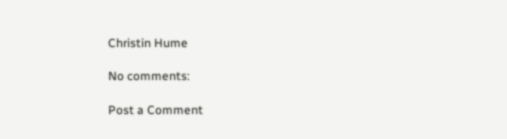Christin Hume

No comments:

Post a Comment